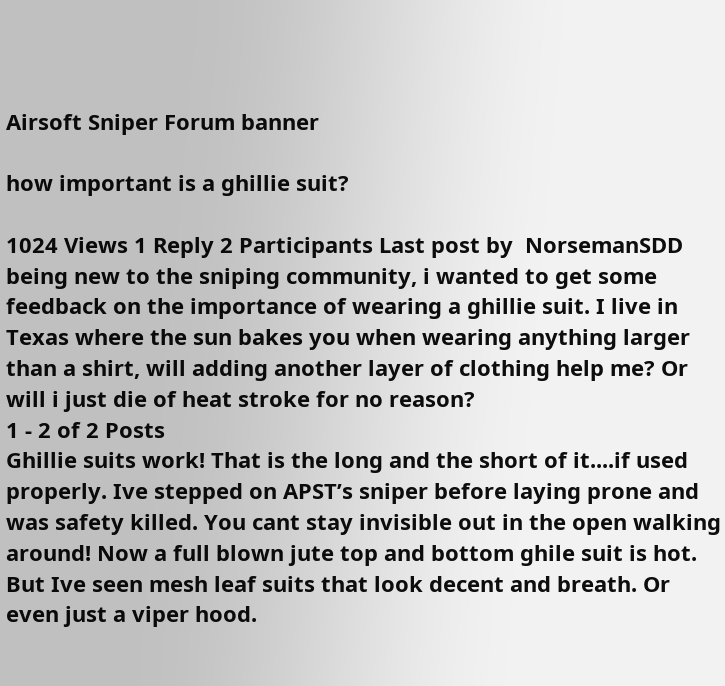Airsoft Sniper Forum banner

how important is a ghillie suit?

1024 Views 1 Reply 2 Participants Last post by  NorsemanSDD
being new to the sniping community, i wanted to get some feedback on the importance of wearing a ghillie suit. I live in Texas where the sun bakes you when wearing anything larger than a shirt, will adding another layer of clothing help me? Or will i just die of heat stroke for no reason?
1 - 2 of 2 Posts
Ghillie suits work! That is the long and the short of it....if used properly. Ive stepped on APST’s sniper before laying prone and was safety killed. You cant stay invisible out in the open walking around! Now a full blown jute top and bottom ghile suit is hot. But Ive seen mesh leaf suits that look decent and breath. Or even just a viper hood.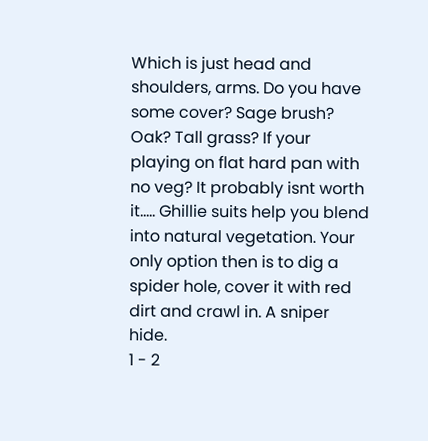Which is just head and shoulders, arms. Do you have some cover? Sage brush? Oak? Tall grass? If your playing on flat hard pan with no veg? It probably isnt worth it..... Ghillie suits help you blend into natural vegetation. Your only option then is to dig a spider hole, cover it with red dirt and crawl in. A sniper hide.
1 - 2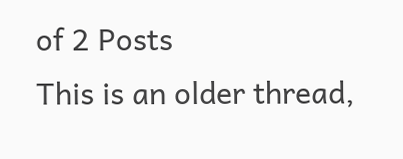of 2 Posts
This is an older thread,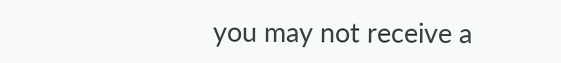you may not receive a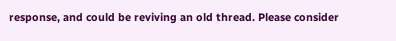response, and could be reviving an old thread. Please consider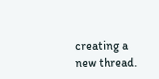creating a new thread.